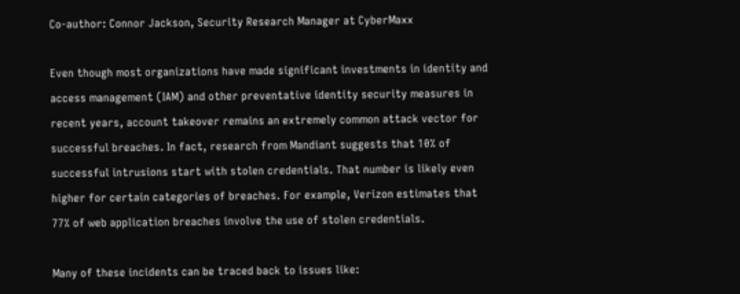Co-author: Connor Jackson, Security Research Manager at CyberMaxx

Even though most organizations have made significant investments in identity and access management (IAM) and other preventative identity security measures in recent years, account takeover remains an extremely common attack vector for successful breaches. In fact, research from Mandiant suggests that 10% of successful intrusions start with stolen credentials. That number is likely even higher for certain categories of breaches. For example, Verizon estimates that 77% of web application breaches involve the use of stolen credentials.

Many of these incidents can be traced back to issues like: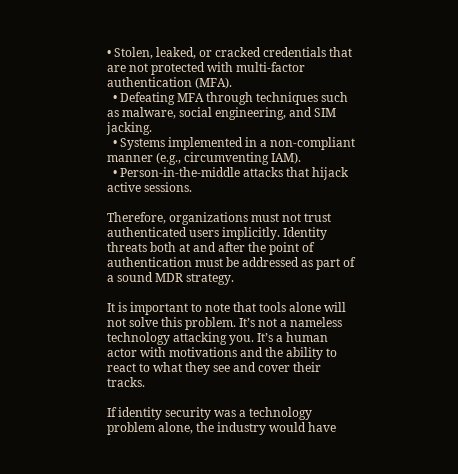• Stolen, leaked, or cracked credentials that are not protected with multi-factor authentication (MFA).
  • Defeating MFA through techniques such as malware, social engineering, and SIM jacking.
  • Systems implemented in a non-compliant manner (e.g., circumventing IAM).
  • Person-in-the-middle attacks that hijack active sessions.

Therefore, organizations must not trust authenticated users implicitly. Identity threats both at and after the point of authentication must be addressed as part of a sound MDR strategy.

It is important to note that tools alone will not solve this problem. It’s not a nameless technology attacking you. It’s a human actor with motivations and the ability to react to what they see and cover their tracks.

If identity security was a technology problem alone, the industry would have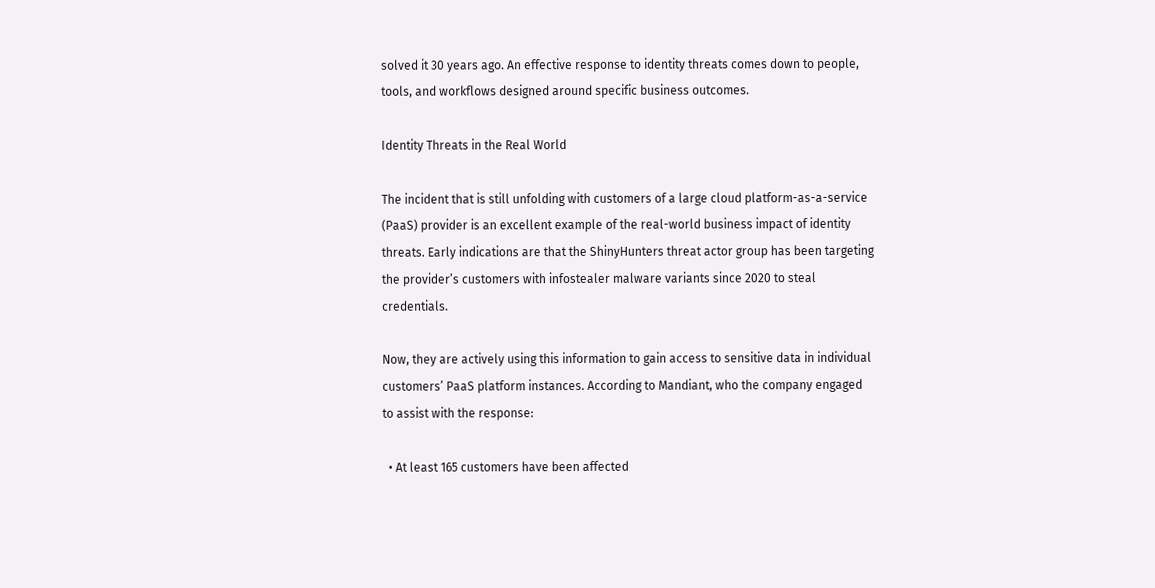solved it 30 years ago. An effective response to identity threats comes down to people, tools, and workflows designed around specific business outcomes.

Identity Threats in the Real World

The incident that is still unfolding with customers of a large cloud platform-as-a-service (PaaS) provider is an excellent example of the real-world business impact of identity threats. Early indications are that the ShinyHunters threat actor group has been targeting the provider’s customers with infostealer malware variants since 2020 to steal credentials.

Now, they are actively using this information to gain access to sensitive data in individual customers’ PaaS platform instances. According to Mandiant, who the company engaged to assist with the response:

  • At least 165 customers have been affected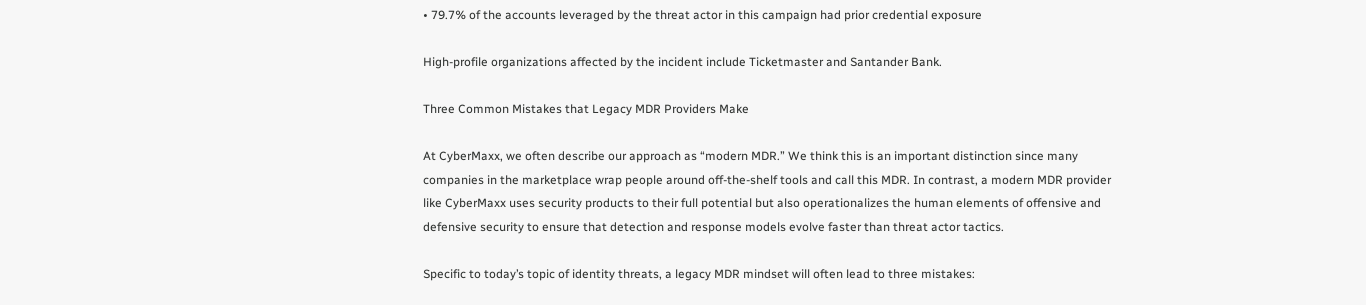• 79.7% of the accounts leveraged by the threat actor in this campaign had prior credential exposure

High-profile organizations affected by the incident include Ticketmaster and Santander Bank.

Three Common Mistakes that Legacy MDR Providers Make

At CyberMaxx, we often describe our approach as “modern MDR.” We think this is an important distinction since many companies in the marketplace wrap people around off-the-shelf tools and call this MDR. In contrast, a modern MDR provider like CyberMaxx uses security products to their full potential but also operationalizes the human elements of offensive and defensive security to ensure that detection and response models evolve faster than threat actor tactics.

Specific to today’s topic of identity threats, a legacy MDR mindset will often lead to three mistakes: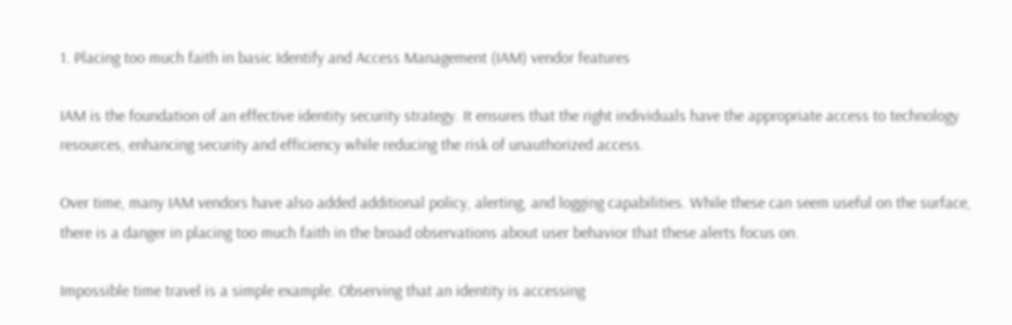1. Placing too much faith in basic Identify and Access Management (IAM) vendor features

IAM is the foundation of an effective identity security strategy. It ensures that the right individuals have the appropriate access to technology resources, enhancing security and efficiency while reducing the risk of unauthorized access.

Over time, many IAM vendors have also added additional policy, alerting, and logging capabilities. While these can seem useful on the surface, there is a danger in placing too much faith in the broad observations about user behavior that these alerts focus on.

Impossible time travel is a simple example. Observing that an identity is accessing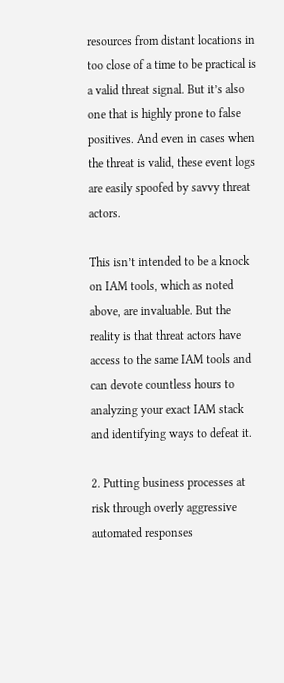resources from distant locations in too close of a time to be practical is a valid threat signal. But it’s also one that is highly prone to false positives. And even in cases when the threat is valid, these event logs are easily spoofed by savvy threat actors.

This isn’t intended to be a knock on IAM tools, which as noted above, are invaluable. But the reality is that threat actors have access to the same IAM tools and can devote countless hours to analyzing your exact IAM stack and identifying ways to defeat it.

2. Putting business processes at risk through overly aggressive automated responses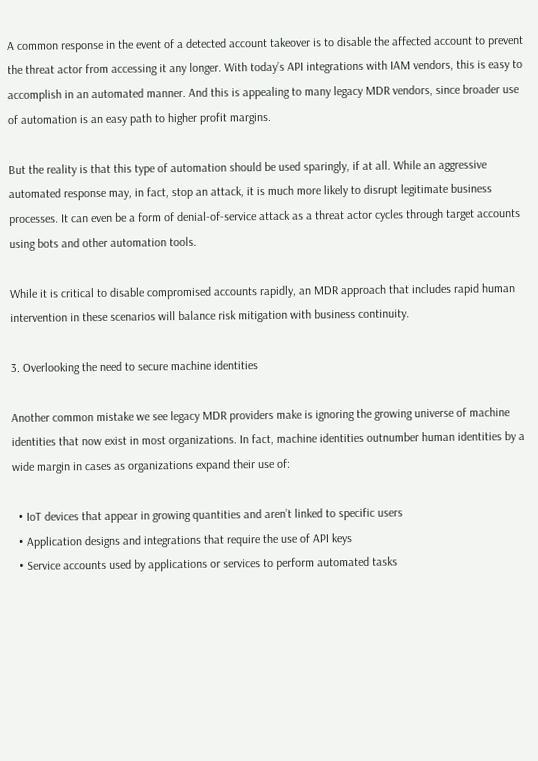A common response in the event of a detected account takeover is to disable the affected account to prevent the threat actor from accessing it any longer. With today’s API integrations with IAM vendors, this is easy to accomplish in an automated manner. And this is appealing to many legacy MDR vendors, since broader use of automation is an easy path to higher profit margins.

But the reality is that this type of automation should be used sparingly, if at all. While an aggressive automated response may, in fact, stop an attack, it is much more likely to disrupt legitimate business processes. It can even be a form of denial-of-service attack as a threat actor cycles through target accounts using bots and other automation tools.

While it is critical to disable compromised accounts rapidly, an MDR approach that includes rapid human intervention in these scenarios will balance risk mitigation with business continuity.

3. Overlooking the need to secure machine identities

Another common mistake we see legacy MDR providers make is ignoring the growing universe of machine identities that now exist in most organizations. In fact, machine identities outnumber human identities by a wide margin in cases as organizations expand their use of:

  • IoT devices that appear in growing quantities and aren’t linked to specific users
  • Application designs and integrations that require the use of API keys
  • Service accounts used by applications or services to perform automated tasks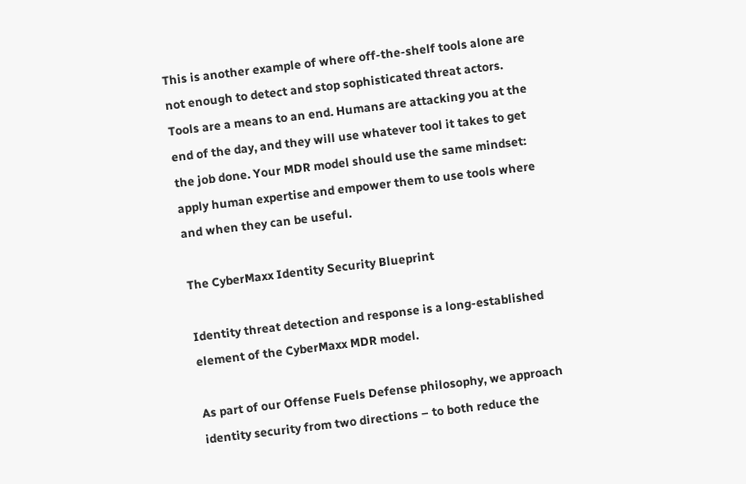This is another example of where off-the-shelf tools alone are not enough to detect and stop sophisticated threat actors. Tools are a means to an end. Humans are attacking you at the end of the day, and they will use whatever tool it takes to get the job done. Your MDR model should use the same mindset: apply human expertise and empower them to use tools where and when they can be useful.

The CyberMaxx Identity Security Blueprint

Identity threat detection and response is a long-established element of the CyberMaxx MDR model.

As part of our Offense Fuels Defense philosophy, we approach identity security from two directions – to both reduce the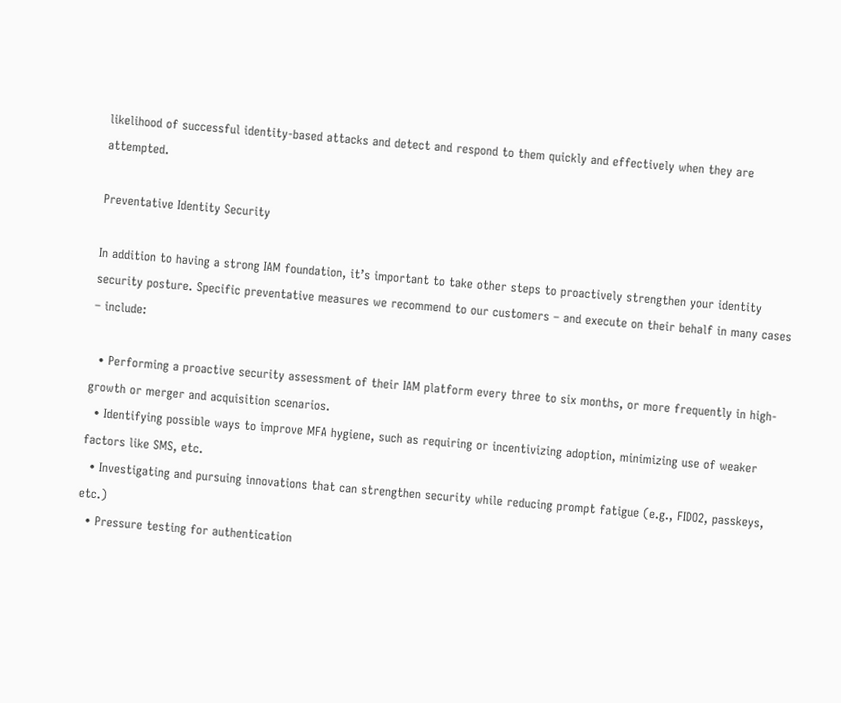likelihood of successful identity-based attacks and detect and respond to them quickly and effectively when they are attempted.

Preventative Identity Security

In addition to having a strong IAM foundation, it’s important to take other steps to proactively strengthen your identity security posture. Specific preventative measures we recommend to our customers – and execute on their behalf in many cases – include:

  • Performing a proactive security assessment of their IAM platform every three to six months, or more frequently in high-growth or merger and acquisition scenarios.
  • Identifying possible ways to improve MFA hygiene, such as requiring or incentivizing adoption, minimizing use of weaker factors like SMS, etc.
  • Investigating and pursuing innovations that can strengthen security while reducing prompt fatigue (e.g., FIDO2, passkeys, etc.)
  • Pressure testing for authentication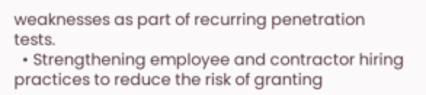weaknesses as part of recurring penetration tests.
  • Strengthening employee and contractor hiring practices to reduce the risk of granting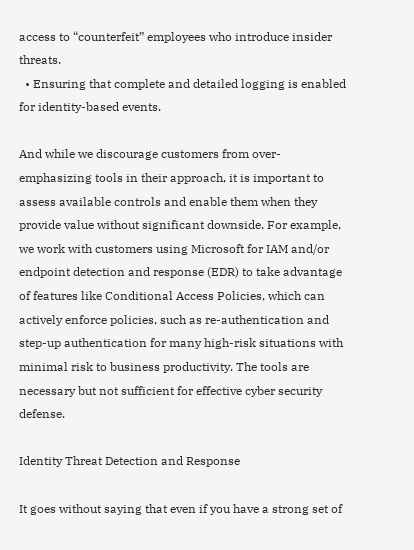access to “counterfeit” employees who introduce insider threats.
  • Ensuring that complete and detailed logging is enabled for identity-based events.

And while we discourage customers from over-emphasizing tools in their approach, it is important to assess available controls and enable them when they provide value without significant downside. For example, we work with customers using Microsoft for IAM and/or endpoint detection and response (EDR) to take advantage of features like Conditional Access Policies, which can actively enforce policies, such as re-authentication and step-up authentication for many high-risk situations with minimal risk to business productivity. The tools are necessary but not sufficient for effective cyber security defense.

Identity Threat Detection and Response

It goes without saying that even if you have a strong set of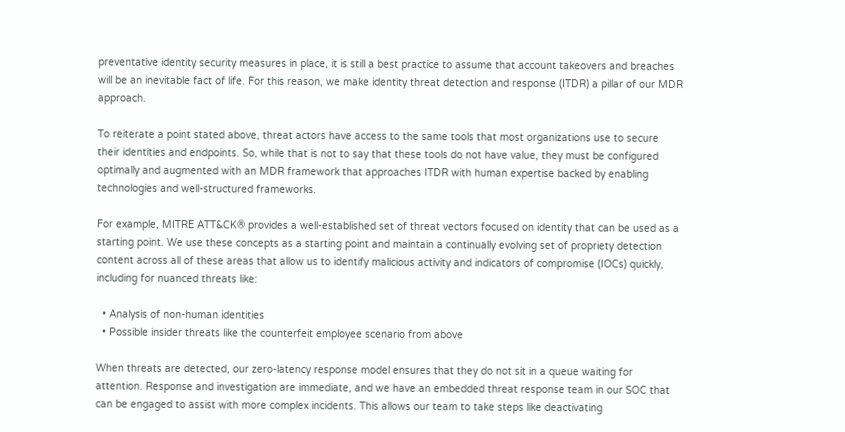preventative identity security measures in place, it is still a best practice to assume that account takeovers and breaches will be an inevitable fact of life. For this reason, we make identity threat detection and response (ITDR) a pillar of our MDR approach.

To reiterate a point stated above, threat actors have access to the same tools that most organizations use to secure their identities and endpoints. So, while that is not to say that these tools do not have value, they must be configured optimally and augmented with an MDR framework that approaches ITDR with human expertise backed by enabling technologies and well-structured frameworks.

For example, MITRE ATT&CK® provides a well-established set of threat vectors focused on identity that can be used as a starting point. We use these concepts as a starting point and maintain a continually evolving set of propriety detection content across all of these areas that allow us to identify malicious activity and indicators of compromise (IOCs) quickly, including for nuanced threats like:

  • Analysis of non-human identities
  • Possible insider threats like the counterfeit employee scenario from above

When threats are detected, our zero-latency response model ensures that they do not sit in a queue waiting for attention. Response and investigation are immediate, and we have an embedded threat response team in our SOC that can be engaged to assist with more complex incidents. This allows our team to take steps like deactivating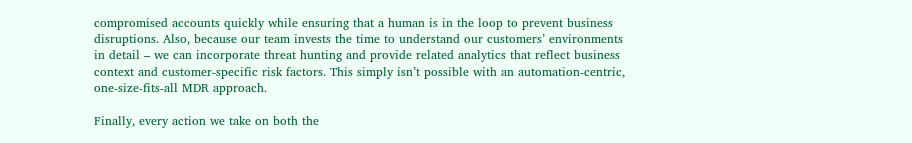compromised accounts quickly while ensuring that a human is in the loop to prevent business disruptions. Also, because our team invests the time to understand our customers’ environments in detail – we can incorporate threat hunting and provide related analytics that reflect business context and customer-specific risk factors. This simply isn’t possible with an automation-centric, one-size-fits-all MDR approach.

Finally, every action we take on both the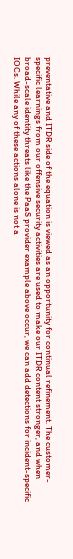preventative and ITDR side of the equation is viewed as an opportunity for continual refinement. The customer-specific learnings from our offensive security activities are used to make our ITDR content stronger, and when broad-scale identity threats like the PaaS provider example above occur, we can add detections for incident-specific IOCs. While any of these actions alone is not a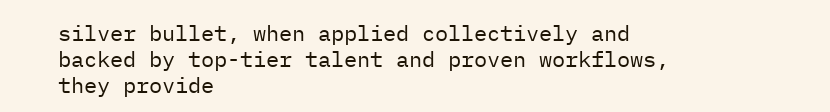silver bullet, when applied collectively and backed by top-tier talent and proven workflows, they provide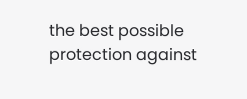the best possible protection against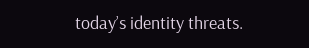today’s identity threats.